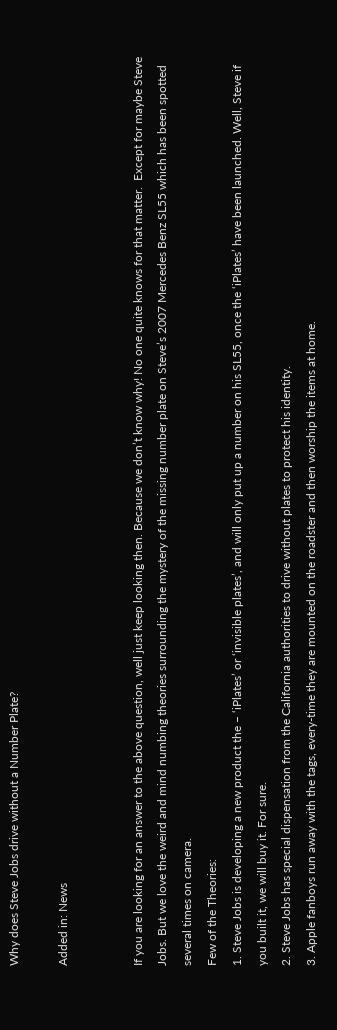Why does Steve Jobs drive without a Number Plate?

Added in: News


If you are looking for an answer to the above question, well just keep looking then. Because we don’t know why! No one quite knows for that matter.  Except for maybe Steve Jobs. But we love the weird and mind numbing theories surrounding the mystery of the missing number plate on Steve’s 2007 Mercedes Benz SL55 which has been spotted several times on camera.
Few of the Theories:
1. Steve Jobs is developing a new product the – ‘iPlates’ or ‘invisible plates’, and will only put up a number on his SL55, once the ‘iPlates’ have been launched. Well, Steve if you built it, we will buy it. For sure.
2. Steve Jobs has special dispensation from the California authorities to drive without plates to protect his identity.
3. Apple fanboys run away with the tags, every-time they are mounted on the roadster and then worship the items at home.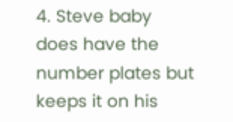4. Steve baby does have the number plates but keeps it on his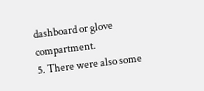dashboard or glove compartment.
5. There were also some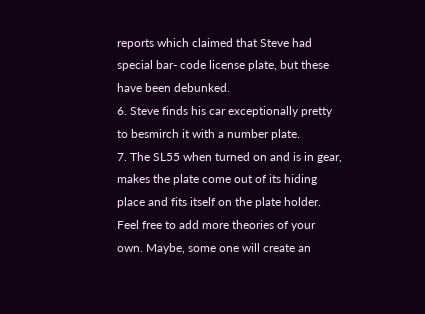reports which claimed that Steve had special bar- code license plate, but these have been debunked.
6. Steve finds his car exceptionally pretty to besmirch it with a number plate.
7. The SL55 when turned on and is in gear, makes the plate come out of its hiding place and fits itself on the plate holder.
Feel free to add more theories of your own. Maybe, some one will create an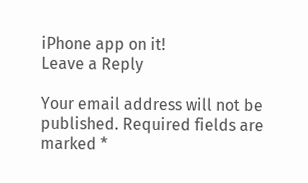iPhone app on it!
Leave a Reply

Your email address will not be published. Required fields are marked *